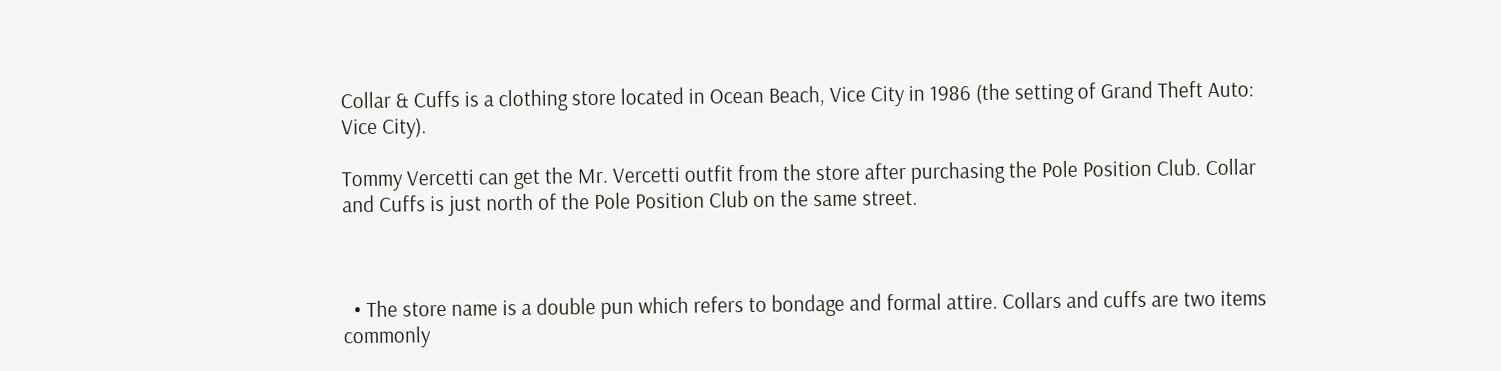Collar & Cuffs is a clothing store located in Ocean Beach, Vice City in 1986 (the setting of Grand Theft Auto: Vice City).

Tommy Vercetti can get the Mr. Vercetti outfit from the store after purchasing the Pole Position Club. Collar and Cuffs is just north of the Pole Position Club on the same street.



  • The store name is a double pun which refers to bondage and formal attire. Collars and cuffs are two items commonly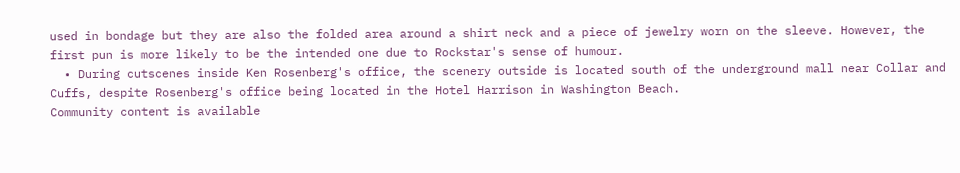used in bondage but they are also the folded area around a shirt neck and a piece of jewelry worn on the sleeve. However, the first pun is more likely to be the intended one due to Rockstar's sense of humour.
  • During cutscenes inside Ken Rosenberg's office, the scenery outside is located south of the underground mall near Collar and Cuffs, despite Rosenberg's office being located in the Hotel Harrison in Washington Beach.
Community content is available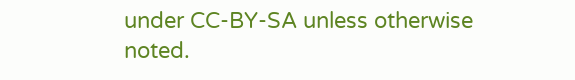under CC-BY-SA unless otherwise noted.